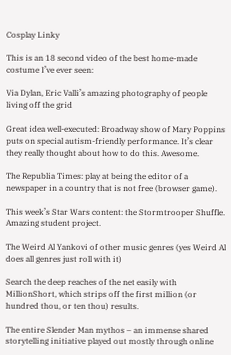Cosplay Linky

This is an 18 second video of the best home-made costume I’ve ever seen:

Via Dylan, Eric Valli’s amazing photography of people living off the grid

Great idea well-executed: Broadway show of Mary Poppins puts on special autism-friendly performance. It’s clear they really thought about how to do this. Awesome.

The Republia Times: play at being the editor of a newspaper in a country that is not free (browser game).

This week’s Star Wars content: the Stormtrooper Shuffle. Amazing student project.

The Weird Al Yankovi of other music genres (yes Weird Al does all genres just roll with it)

Search the deep reaches of the net easily with MillionShort, which strips off the first million (or hundred thou, or ten thou) results.

The entire Slender Man mythos – an immense shared storytelling initiative played out mostly through online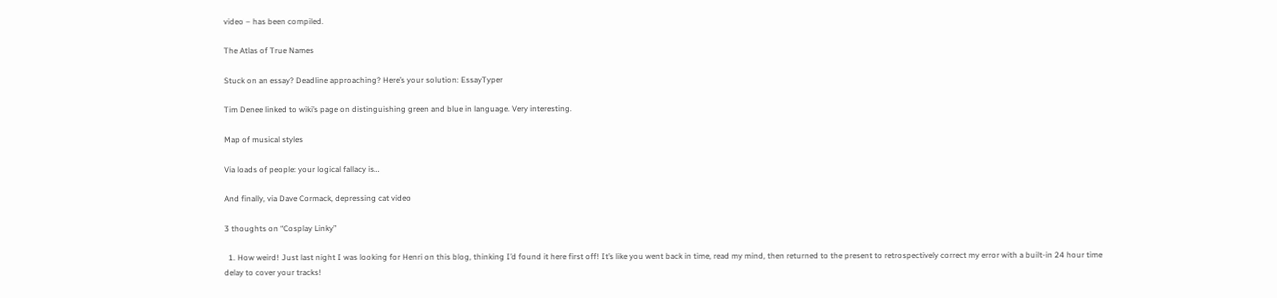video – has been compiled.

The Atlas of True Names

Stuck on an essay? Deadline approaching? Here’s your solution: EssayTyper

Tim Denee linked to wiki’s page on distinguishing green and blue in language. Very interesting.

Map of musical styles

Via loads of people: your logical fallacy is…

And finally, via Dave Cormack, depressing cat video

3 thoughts on “Cosplay Linky”

  1. How weird! Just last night I was looking for Henri on this blog, thinking I’d found it here first off! It’s like you went back in time, read my mind, then returned to the present to retrospectively correct my error with a built-in 24 hour time delay to cover your tracks!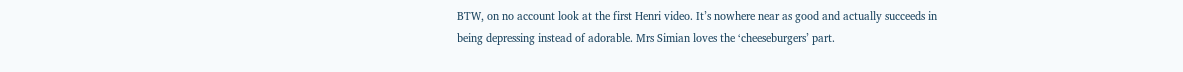BTW, on no account look at the first Henri video. It’s nowhere near as good and actually succeeds in being depressing instead of adorable. Mrs Simian loves the ‘cheeseburgers’ part.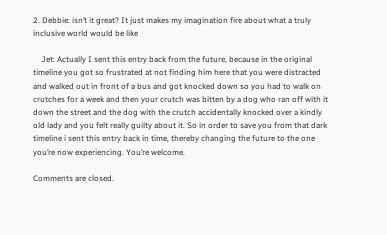2. Debbie: isn’t it great? It just makes my imagination fire about what a truly inclusive world would be like

    Jet: Actually I sent this entry back from the future, because in the original timeline you got so frustrated at not finding him here that you were distracted and walked out in front of a bus and got knocked down so you had to walk on crutches for a week and then your crutch was bitten by a dog who ran off with it down the street and the dog with the crutch accidentally knocked over a kindly old lady and you felt really guilty about it. So in order to save you from that dark timeline i sent this entry back in time, thereby changing the future to the one you’re now experiencing. You’re welcome.

Comments are closed.